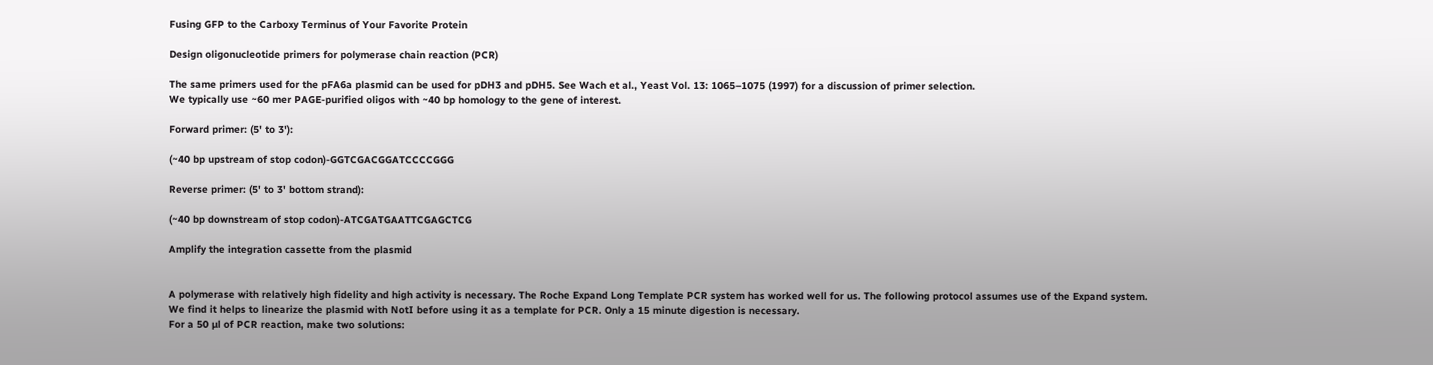Fusing GFP to the Carboxy Terminus of Your Favorite Protein

Design oligonucleotide primers for polymerase chain reaction (PCR)

The same primers used for the pFA6a plasmid can be used for pDH3 and pDH5. See Wach et al., Yeast Vol. 13: 1065–1075 (1997) for a discussion of primer selection.
We typically use ~60 mer PAGE-purified oligos with ~40 bp homology to the gene of interest.

Forward primer: (5' to 3'):

(~40 bp upstream of stop codon)-GGTCGACGGATCCCCGGG

Reverse primer: (5' to 3' bottom strand):

(~40 bp downstream of stop codon)-ATCGATGAATTCGAGCTCG

Amplify the integration cassette from the plasmid


A polymerase with relatively high fidelity and high activity is necessary. The Roche Expand Long Template PCR system has worked well for us. The following protocol assumes use of the Expand system.
We find it helps to linearize the plasmid with NotI before using it as a template for PCR. Only a 15 minute digestion is necessary.
For a 50 µl of PCR reaction, make two solutions: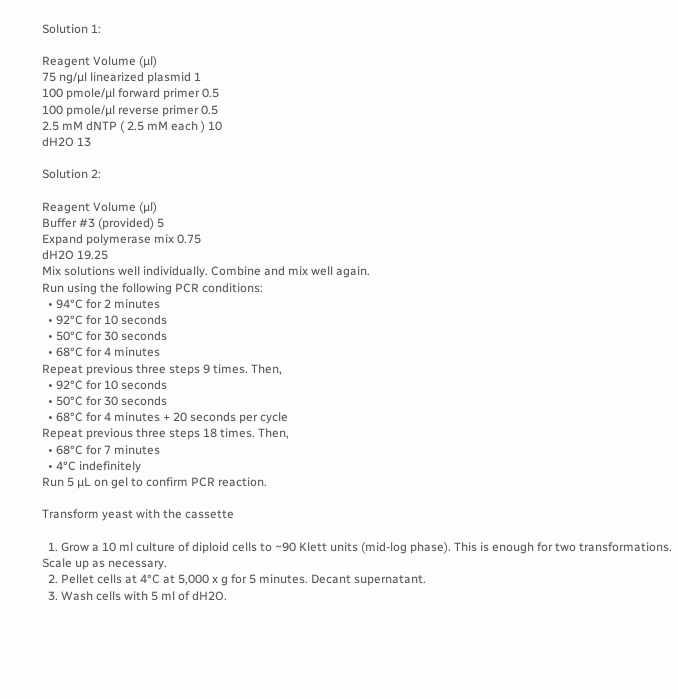Solution 1:

Reagent Volume (µl)
75 ng/µl linearized plasmid 1
100 pmole/µl forward primer 0.5
100 pmole/µl reverse primer 0.5
2.5 mM dNTP ( 2.5 mM each ) 10
dH2O 13

Solution 2:

Reagent Volume (µl)
Buffer #3 (provided) 5
Expand polymerase mix 0.75
dH2O 19.25
Mix solutions well individually. Combine and mix well again.
Run using the following PCR conditions:
  • 94°C for 2 minutes
  • 92°C for 10 seconds
  • 50°C for 30 seconds
  • 68°C for 4 minutes
Repeat previous three steps 9 times. Then,
  • 92°C for 10 seconds
  • 50°C for 30 seconds
  • 68°C for 4 minutes + 20 seconds per cycle
Repeat previous three steps 18 times. Then,
  • 68°C for 7 minutes
  • 4°C indefinitely
Run 5 µL on gel to confirm PCR reaction.

Transform yeast with the cassette

  1. Grow a 10 ml culture of diploid cells to ~90 Klett units (mid-log phase). This is enough for two transformations. Scale up as necessary.
  2. Pellet cells at 4°C at 5,000 x g for 5 minutes. Decant supernatant.
  3. Wash cells with 5 ml of dH2O.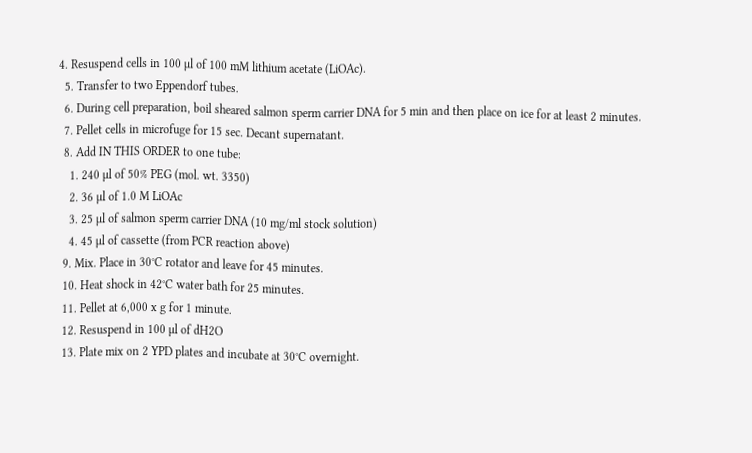4. Resuspend cells in 100 µl of 100 mM lithium acetate (LiOAc).
  5. Transfer to two Eppendorf tubes.
  6. During cell preparation, boil sheared salmon sperm carrier DNA for 5 min and then place on ice for at least 2 minutes.
  7. Pellet cells in microfuge for 15 sec. Decant supernatant.
  8. Add IN THIS ORDER to one tube:
    1. 240 µl of 50% PEG (mol. wt. 3350)
    2. 36 µl of 1.0 M LiOAc
    3. 25 µl of salmon sperm carrier DNA (10 mg/ml stock solution)
    4. 45 µl of cassette (from PCR reaction above)
  9. Mix. Place in 30°C rotator and leave for 45 minutes.
  10. Heat shock in 42°C water bath for 25 minutes.
  11. Pellet at 6,000 x g for 1 minute.
  12. Resuspend in 100 µl of dH2O
  13. Plate mix on 2 YPD plates and incubate at 30°C overnight.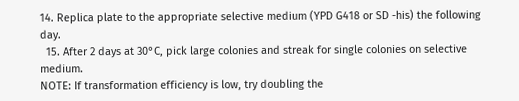14. Replica plate to the appropriate selective medium (YPD G418 or SD -his) the following day.
  15. After 2 days at 30°C, pick large colonies and streak for single colonies on selective medium.
NOTE: If transformation efficiency is low, try doubling the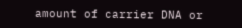amount of carrier DNA or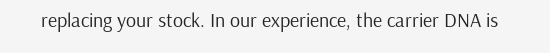replacing your stock. In our experience, the carrier DNA is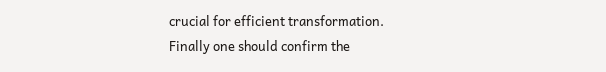crucial for efficient transformation.
Finally one should confirm the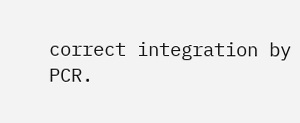correct integration by PCR.